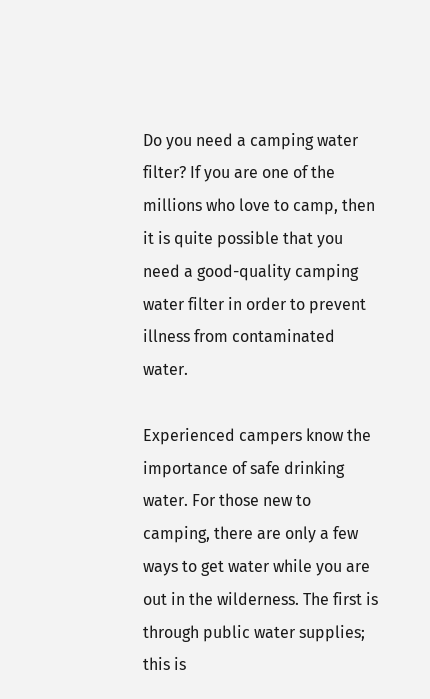Do you need a camping water filter? If you are one of the millions who love to camp, then it is quite possible that you need a good-quality camping water filter in order to prevent illness from contaminated water.

Experienced campers know the importance of safe drinking water. For those new to camping, there are only a few ways to get water while you are out in the wilderness. The first is through public water supplies; this is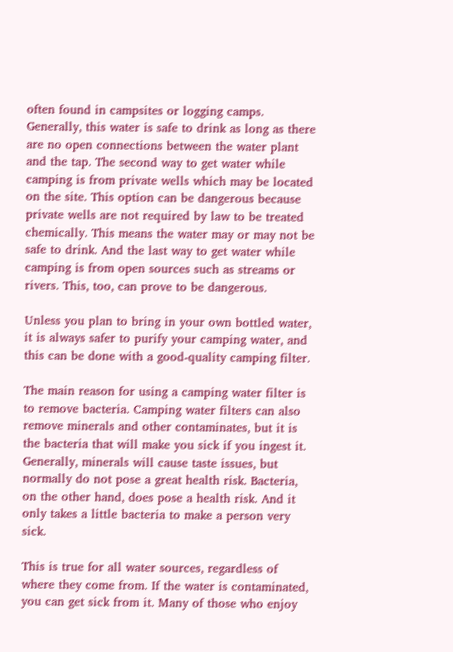often found in campsites or logging camps. Generally, this water is safe to drink as long as there are no open connections between the water plant and the tap. The second way to get water while camping is from private wells which may be located on the site. This option can be dangerous because private wells are not required by law to be treated chemically. This means the water may or may not be safe to drink. And the last way to get water while camping is from open sources such as streams or rivers. This, too, can prove to be dangerous.

Unless you plan to bring in your own bottled water, it is always safer to purify your camping water, and this can be done with a good-quality camping filter.

The main reason for using a camping water filter is to remove bacteria. Camping water filters can also remove minerals and other contaminates, but it is the bacteria that will make you sick if you ingest it. Generally, minerals will cause taste issues, but normally do not pose a great health risk. Bacteria, on the other hand, does pose a health risk. And it only takes a little bacteria to make a person very sick.

This is true for all water sources, regardless of where they come from. If the water is contaminated, you can get sick from it. Many of those who enjoy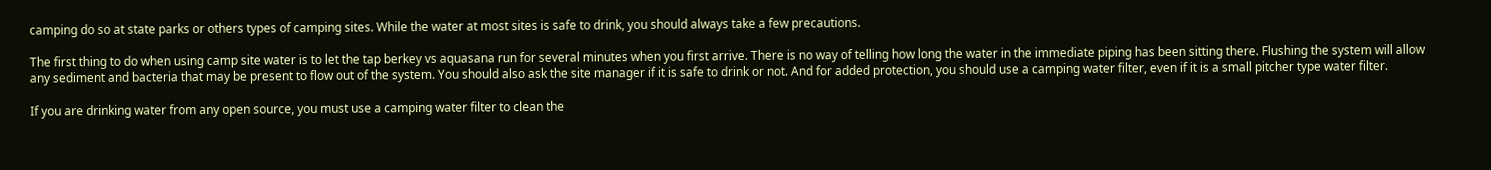camping do so at state parks or others types of camping sites. While the water at most sites is safe to drink, you should always take a few precautions.

The first thing to do when using camp site water is to let the tap berkey vs aquasana run for several minutes when you first arrive. There is no way of telling how long the water in the immediate piping has been sitting there. Flushing the system will allow any sediment and bacteria that may be present to flow out of the system. You should also ask the site manager if it is safe to drink or not. And for added protection, you should use a camping water filter, even if it is a small pitcher type water filter.

If you are drinking water from any open source, you must use a camping water filter to clean the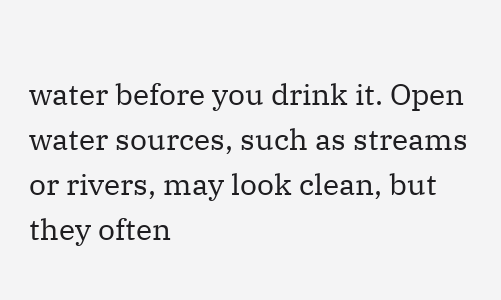water before you drink it. Open water sources, such as streams or rivers, may look clean, but they often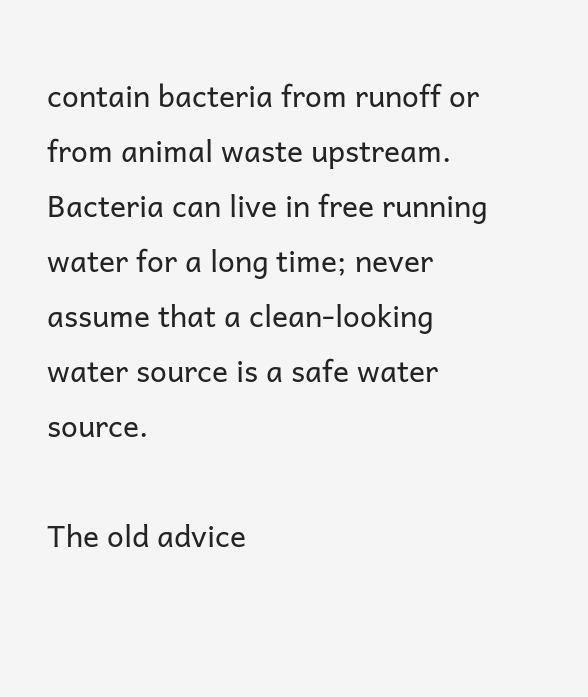contain bacteria from runoff or from animal waste upstream. Bacteria can live in free running water for a long time; never assume that a clean-looking water source is a safe water source.

The old advice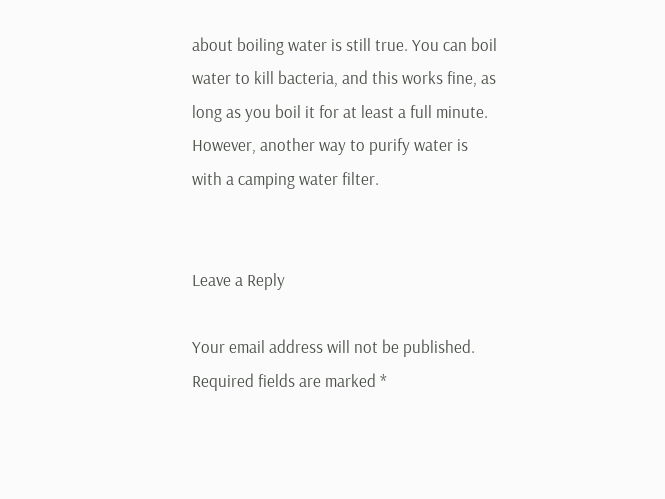about boiling water is still true. You can boil water to kill bacteria, and this works fine, as long as you boil it for at least a full minute. However, another way to purify water is with a camping water filter.


Leave a Reply

Your email address will not be published. Required fields are marked *